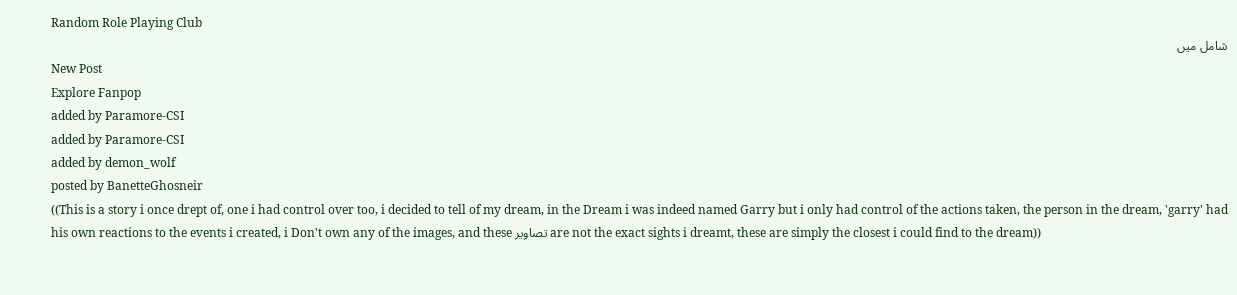Random Role Playing Club
شامل میں
New Post
Explore Fanpop
added by Paramore-CSI
added by Paramore-CSI
added by demon_wolf
posted by BanetteGhosneir
((This is a story i once drept of, one i had control over too, i decided to tell of my dream, in the Dream i was indeed named Garry but i only had control of the actions taken, the person in the dream, 'garry' had his own reactions to the events i created, i Don't own any of the images, and these تصاویر are not the exact sights i dreamt, these are simply the closest i could find to the dream))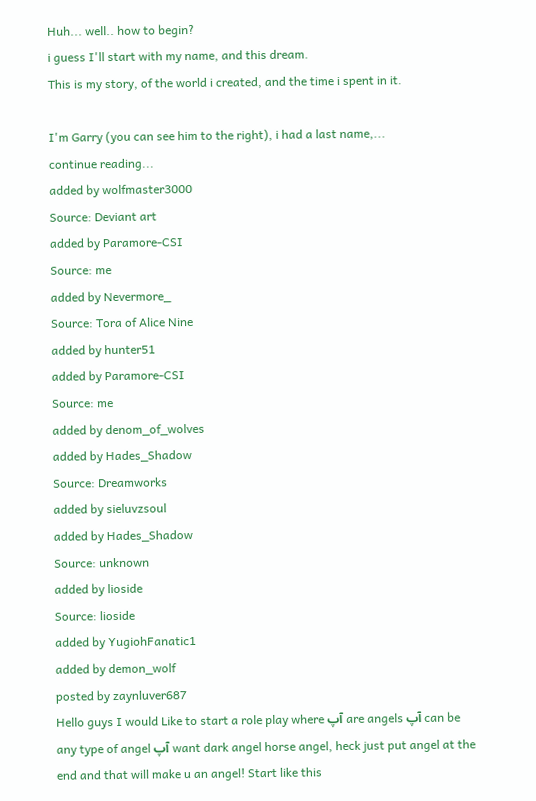Huh... well.. how to begin?
i guess I'll start with my name, and this dream.
This is my story, of the world i created, and the time i spent in it.

I'm Garry (you can see him to the right), i had a last name,...
continue reading...
added by wolfmaster3000
Source: Deviant art
added by Paramore-CSI
Source: me
added by Nevermore_
Source: Tora of Alice Nine
added by hunter51
added by Paramore-CSI
Source: me
added by denom_of_wolves
added by Hades_Shadow
Source: Dreamworks
added by sieluvzsoul
added by Hades_Shadow
Source: unknown
added by lioside
Source: lioside
added by YugiohFanatic1
added by demon_wolf
posted by zaynluver687
Hello guys I would Like to start a role play where آپ are angels آپ can be any type of angel آپ want dark angel horse angel, heck just put angel at the end and that will make u an angel! Start like this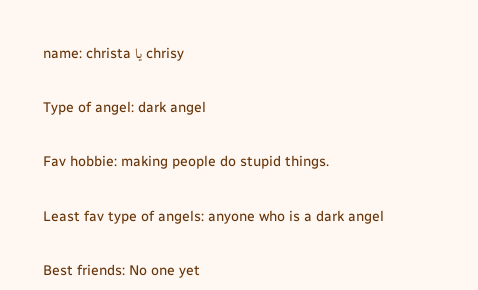name: christa یا chrisy

Type of angel: dark angel

Fav hobbie: making people do stupid things.

Least fav type of angels: anyone who is a dark angel

Best friends: No one yet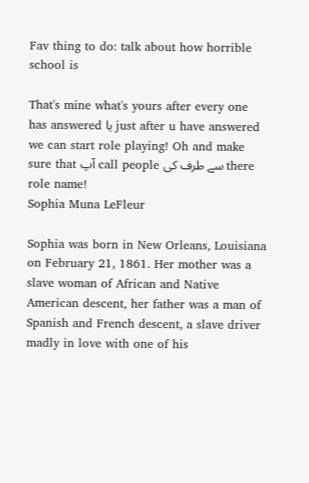Fav thing to do: talk about how horrible school is

That's mine what's yours after every one has answered یا just after u have answered we can start role playing! Oh and make sure that آپ call people سے طرف کی there role name!
Sophia Muna LeFleur

Sophia was born in New Orleans, Louisiana on February 21, 1861. Her mother was a slave woman of African and Native American descent, her father was a man of Spanish and French descent, a slave driver madly in love with one of his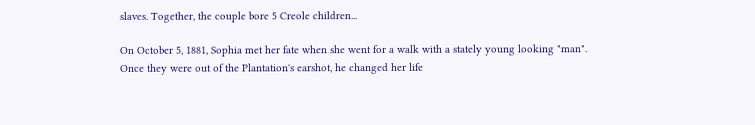slaves. Together, the couple bore 5 Creole children...

On October 5, 1881, Sophia met her fate when she went for a walk with a stately young looking "man". Once they were out of the Plantation's earshot, he changed her life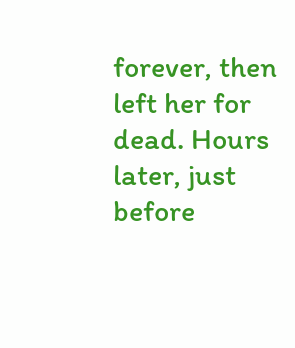forever, then left her for dead. Hours later, just before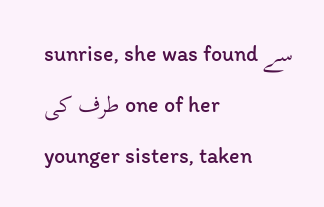sunrise, she was found سے طرف کی one of her younger sisters, taken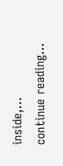inside,...
continue reading...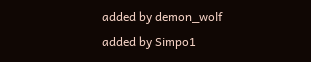added by demon_wolf
added by Simpo1